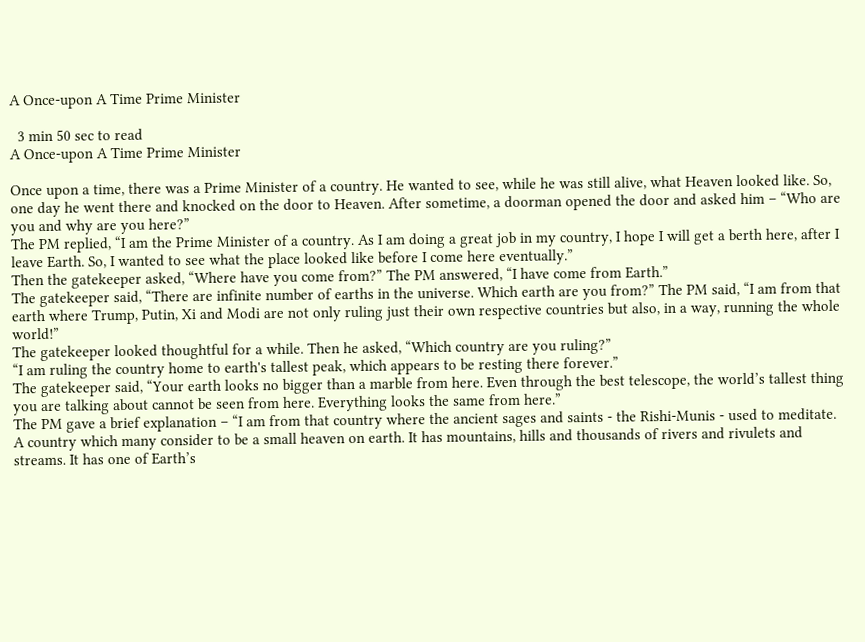A Once-upon A Time Prime Minister

  3 min 50 sec to read
A Once-upon A Time Prime Minister

Once upon a time, there was a Prime Minister of a country. He wanted to see, while he was still alive, what Heaven looked like. So, one day he went there and knocked on the door to Heaven. After sometime, a doorman opened the door and asked him – “Who are you and why are you here?”
The PM replied, “I am the Prime Minister of a country. As I am doing a great job in my country, I hope I will get a berth here, after I leave Earth. So, I wanted to see what the place looked like before I come here eventually.”
Then the gatekeeper asked, “Where have you come from?” The PM answered, “I have come from Earth.”
The gatekeeper said, “There are infinite number of earths in the universe. Which earth are you from?” The PM said, “I am from that earth where Trump, Putin, Xi and Modi are not only ruling just their own respective countries but also, in a way, running the whole world!”
The gatekeeper looked thoughtful for a while. Then he asked, “Which country are you ruling?”
“I am ruling the country home to earth's tallest peak, which appears to be resting there forever.”
The gatekeeper said, “Your earth looks no bigger than a marble from here. Even through the best telescope, the world’s tallest thing you are talking about cannot be seen from here. Everything looks the same from here.”
The PM gave a brief explanation – “I am from that country where the ancient sages and saints - the Rishi-Munis - used to meditate. A country which many consider to be a small heaven on earth. It has mountains, hills and thousands of rivers and rivulets and streams. It has one of Earth’s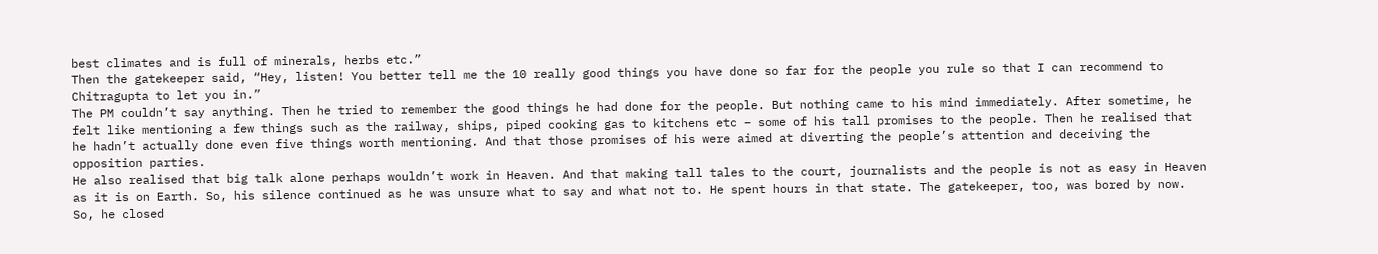best climates and is full of minerals, herbs etc.”
Then the gatekeeper said, “Hey, listen! You better tell me the 10 really good things you have done so far for the people you rule so that I can recommend to Chitragupta to let you in.”
The PM couldn’t say anything. Then he tried to remember the good things he had done for the people. But nothing came to his mind immediately. After sometime, he felt like mentioning a few things such as the railway, ships, piped cooking gas to kitchens etc – some of his tall promises to the people. Then he realised that he hadn’t actually done even five things worth mentioning. And that those promises of his were aimed at diverting the people’s attention and deceiving the opposition parties.
He also realised that big talk alone perhaps wouldn’t work in Heaven. And that making tall tales to the court, journalists and the people is not as easy in Heaven as it is on Earth. So, his silence continued as he was unsure what to say and what not to. He spent hours in that state. The gatekeeper, too, was bored by now. So, he closed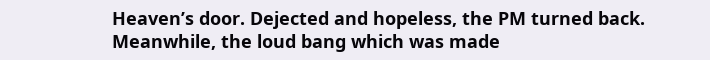Heaven’s door. Dejected and hopeless, the PM turned back. Meanwhile, the loud bang which was made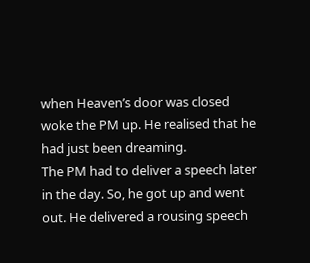when Heaven’s door was closed woke the PM up. He realised that he had just been dreaming.
The PM had to deliver a speech later in the day. So, he got up and went out. He delivered a rousing speech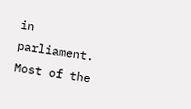in parliament. Most of the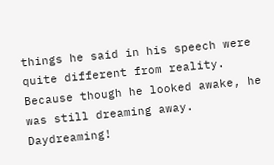things he said in his speech were quite different from reality. Because though he looked awake, he was still dreaming away. Daydreaming!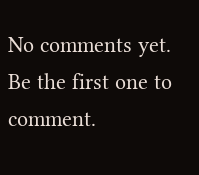No comments yet. Be the first one to comment.